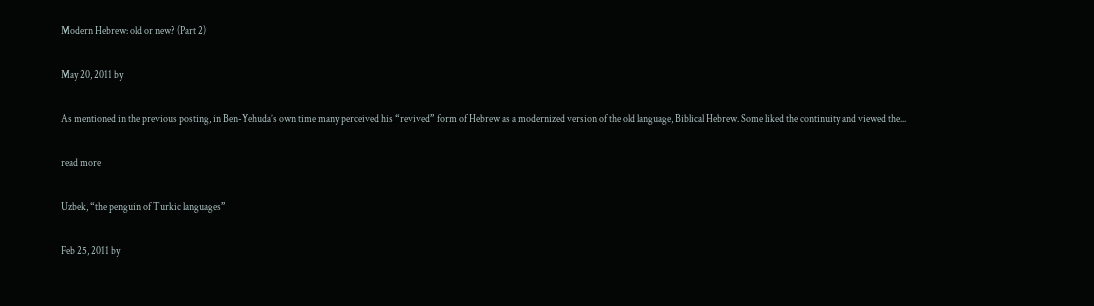Modern Hebrew: old or new? (Part 2)

May 20, 2011 by

As mentioned in the previous posting, in Ben-Yehuda’s own time many perceived his “revived” form of Hebrew as a modernized version of the old language, Biblical Hebrew. Some liked the continuity and viewed the...

read more

Uzbek, “the penguin of Turkic languages”

Feb 25, 2011 by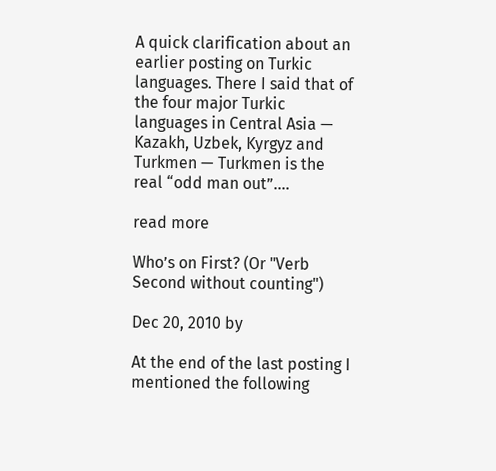A quick clarification about an earlier posting on Turkic languages. There I said that of the four major Turkic languages in Central Asia — Kazakh, Uzbek, Kyrgyz and Turkmen — Turkmen is the real “odd man out”....

read more

Who’s on First? (Or "Verb Second without counting")

Dec 20, 2010 by

At the end of the last posting I mentioned the following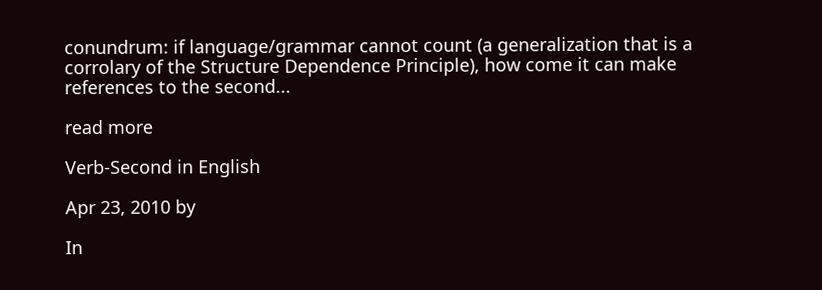conundrum: if language/grammar cannot count (a generalization that is a corrolary of the Structure Dependence Principle), how come it can make references to the second...

read more

Verb-Second in English

Apr 23, 2010 by

In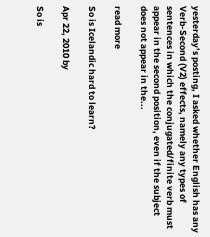yesterday’s posting, I asked whether English has any Verb-Second (V2) effects, namely any types of sentences in which the conjugated/finite verb must appear in the second position, even if the subject does not appear in the...

read more

So is Icelandic hard to learn?

Apr 22, 2010 by

So is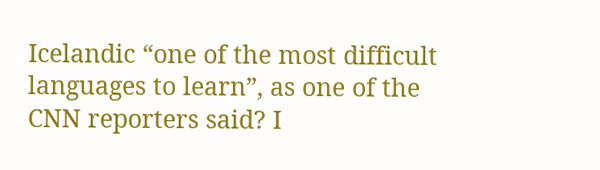Icelandic “one of the most difficult languages to learn”, as one of the CNN reporters said? I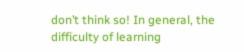don’t think so! In general, the difficulty of learning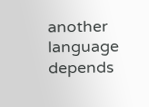another language depends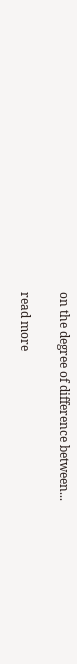on the degree of difference between...

read more